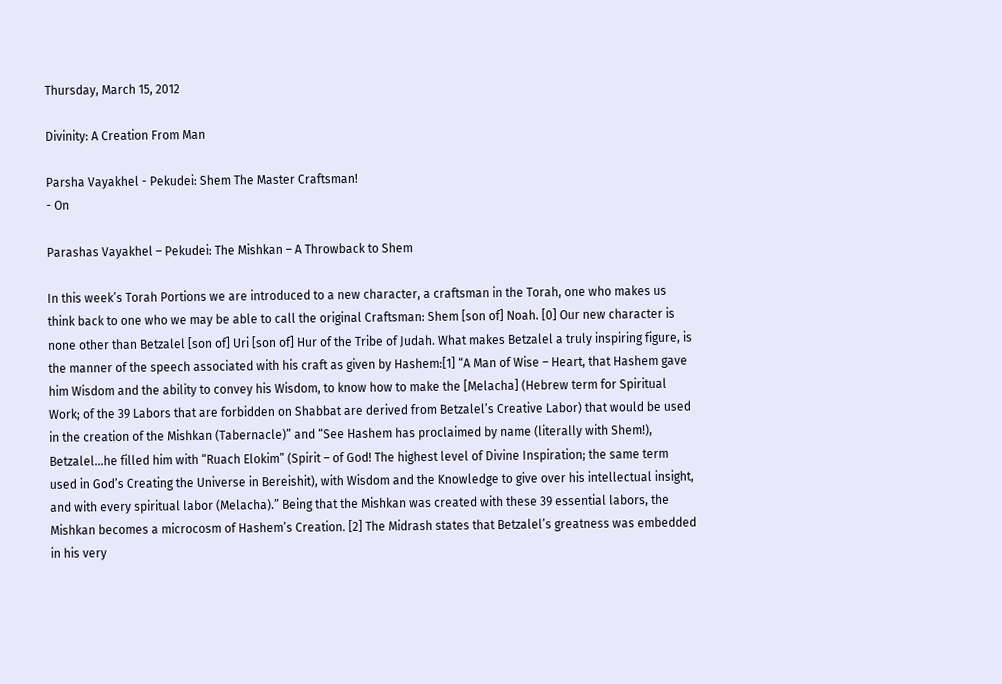Thursday, March 15, 2012

Divinity: A Creation From Man

Parsha Vayakhel - Pekudei: Shem The Master Craftsman!
- On

Parashas Vayakhel – Pekudei: The Mishkan – A Throwback to Shem

In this week’s Torah Portions we are introduced to a new character, a craftsman in the Torah, one who makes us think back to one who we may be able to call the original Craftsman: Shem [son of] Noah. [0] Our new character is none other than Betzalel [son of] Uri [son of] Hur of the Tribe of Judah. What makes Betzalel a truly inspiring figure, is the manner of the speech associated with his craft as given by Hashem:[1] “A Man of Wise – Heart, that Hashem gave him Wisdom and the ability to convey his Wisdom, to know how to make the [Melacha] (Hebrew term for Spiritual Work; of the 39 Labors that are forbidden on Shabbat are derived from Betzalel’s Creative Labor) that would be used in the creation of the Mishkan (Tabernacle)” and “See Hashem has proclaimed by name (literally with Shem!), Betzalel…he filled him with “Ruach Elokim” (Spirit – of God! The highest level of Divine Inspiration; the same term used in God’s Creating the Universe in Bereishit), with Wisdom and the Knowledge to give over his intellectual insight, and with every spiritual labor (Melacha).” Being that the Mishkan was created with these 39 essential labors, the Mishkan becomes a microcosm of Hashem’s Creation. [2] The Midrash states that Betzalel’s greatness was embedded in his very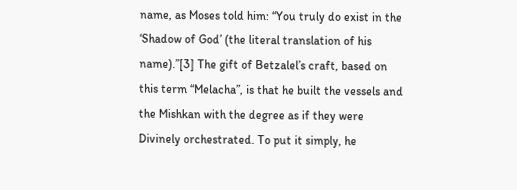name, as Moses told him: “You truly do exist in the ‘Shadow of God’ (the literal translation of his name).”[3] The gift of Betzalel’s craft, based on this term “Melacha”, is that he built the vessels and the Mishkan with the degree as if they were Divinely orchestrated. To put it simply, he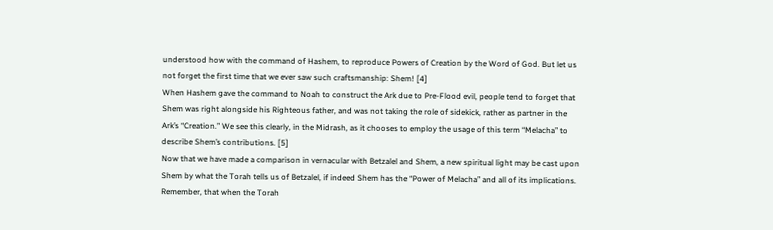understood how with the command of Hashem, to reproduce Powers of Creation by the Word of God. But let us not forget the first time that we ever saw such craftsmanship: Shem! [4]
When Hashem gave the command to Noah to construct the Ark due to Pre-Flood evil, people tend to forget that Shem was right alongside his Righteous father, and was not taking the role of sidekick, rather as partner in the Ark’s “Creation.” We see this clearly, in the Midrash, as it chooses to employ the usage of this term “Melacha” to describe Shem’s contributions. [5]
Now that we have made a comparison in vernacular with Betzalel and Shem, a new spiritual light may be cast upon Shem by what the Torah tells us of Betzalel, if indeed Shem has the “Power of Melacha” and all of its implications. Remember, that when the Torah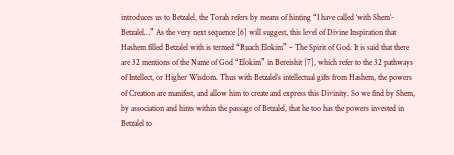introduces us to Betzalel, the Torah refers by means of hinting “I have called ‘with Shem’- Betzalel…” As the very next sequence [6] will suggest, this level of Divine Inspiration that Hashem filled Betzalel with is termed “Ruach Elokim” – The Spirit of God. It is said that there are 32 mentions of the Name of God “Elokim” in Bereishit [7], which refer to the 32 pathways of Intellect, or Higher Wisdom. Thus with Betzalel’s intellectual gifts from Hashem, the powers of Creation are manifest, and allow him to create and express this Divinity. So we find by Shem, by association and hints within the passage of Betzalel, that he too has the powers invested in Betzalel to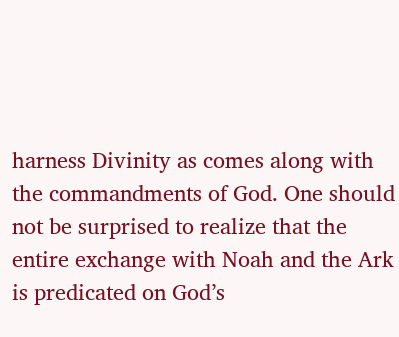harness Divinity as comes along with the commandments of God. One should not be surprised to realize that the entire exchange with Noah and the Ark is predicated on God’s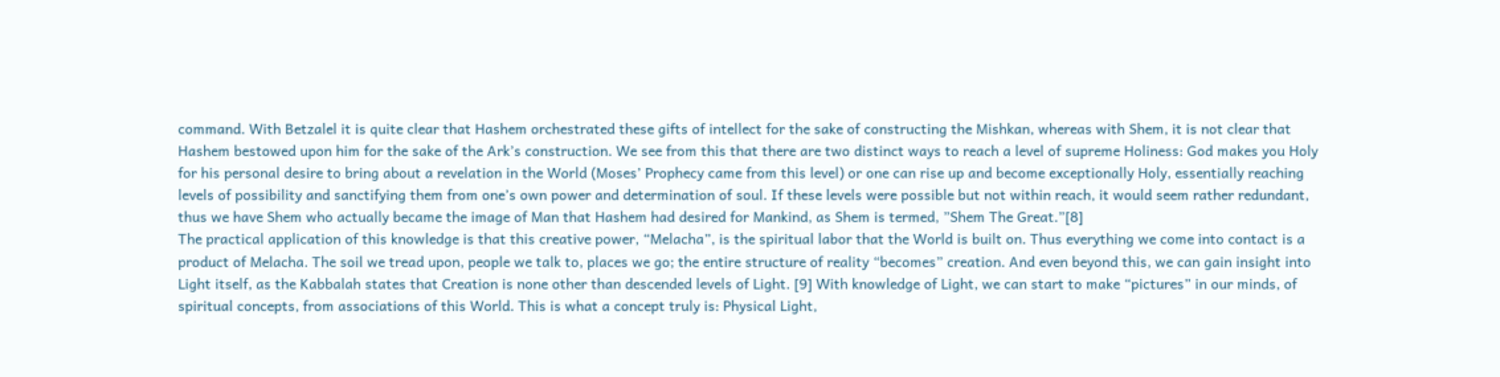command. With Betzalel it is quite clear that Hashem orchestrated these gifts of intellect for the sake of constructing the Mishkan, whereas with Shem, it is not clear that Hashem bestowed upon him for the sake of the Ark’s construction. We see from this that there are two distinct ways to reach a level of supreme Holiness: God makes you Holy for his personal desire to bring about a revelation in the World (Moses’ Prophecy came from this level) or one can rise up and become exceptionally Holy, essentially reaching levels of possibility and sanctifying them from one’s own power and determination of soul. If these levels were possible but not within reach, it would seem rather redundant, thus we have Shem who actually became the image of Man that Hashem had desired for Mankind, as Shem is termed, ”Shem The Great.”[8]
The practical application of this knowledge is that this creative power, “Melacha”, is the spiritual labor that the World is built on. Thus everything we come into contact is a product of Melacha. The soil we tread upon, people we talk to, places we go; the entire structure of reality “becomes” creation. And even beyond this, we can gain insight into Light itself, as the Kabbalah states that Creation is none other than descended levels of Light. [9] With knowledge of Light, we can start to make “pictures” in our minds, of spiritual concepts, from associations of this World. This is what a concept truly is: Physical Light,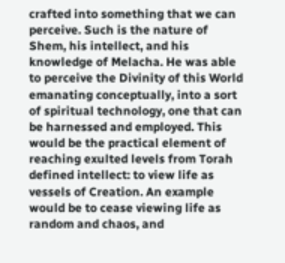crafted into something that we can perceive. Such is the nature of Shem, his intellect, and his knowledge of Melacha. He was able to perceive the Divinity of this World emanating conceptually, into a sort of spiritual technology, one that can be harnessed and employed. This would be the practical element of reaching exulted levels from Torah defined intellect: to view life as vessels of Creation. An example would be to cease viewing life as random and chaos, and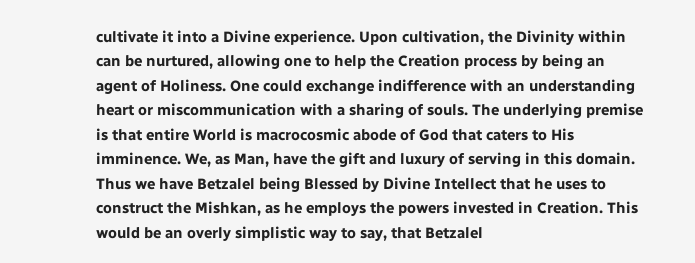cultivate it into a Divine experience. Upon cultivation, the Divinity within can be nurtured, allowing one to help the Creation process by being an agent of Holiness. One could exchange indifference with an understanding heart or miscommunication with a sharing of souls. The underlying premise is that entire World is macrocosmic abode of God that caters to His imminence. We, as Man, have the gift and luxury of serving in this domain.
Thus we have Betzalel being Blessed by Divine Intellect that he uses to construct the Mishkan, as he employs the powers invested in Creation. This would be an overly simplistic way to say, that Betzalel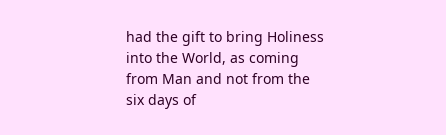had the gift to bring Holiness into the World, as coming from Man and not from the six days of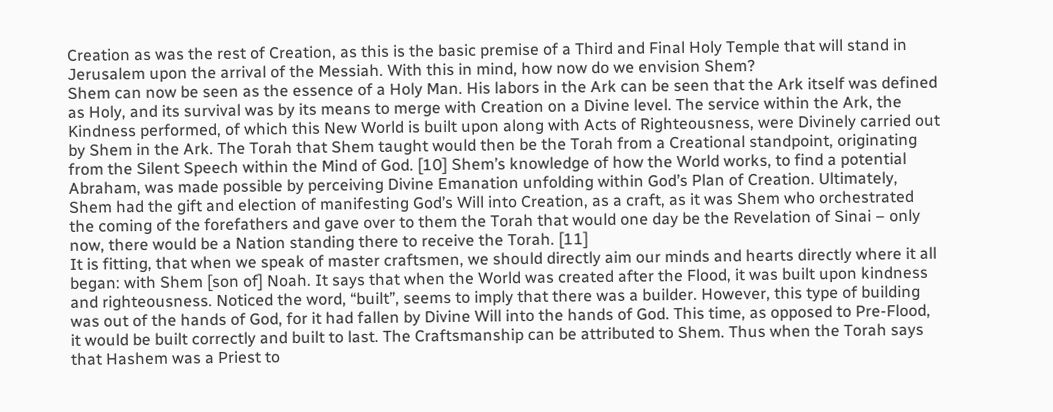Creation as was the rest of Creation, as this is the basic premise of a Third and Final Holy Temple that will stand in Jerusalem upon the arrival of the Messiah. With this in mind, how now do we envision Shem?
Shem can now be seen as the essence of a Holy Man. His labors in the Ark can be seen that the Ark itself was defined as Holy, and its survival was by its means to merge with Creation on a Divine level. The service within the Ark, the Kindness performed, of which this New World is built upon along with Acts of Righteousness, were Divinely carried out by Shem in the Ark. The Torah that Shem taught would then be the Torah from a Creational standpoint, originating from the Silent Speech within the Mind of God. [10] Shem’s knowledge of how the World works, to find a potential Abraham, was made possible by perceiving Divine Emanation unfolding within God’s Plan of Creation. Ultimately, Shem had the gift and election of manifesting God’s Will into Creation, as a craft, as it was Shem who orchestrated the coming of the forefathers and gave over to them the Torah that would one day be the Revelation of Sinai – only now, there would be a Nation standing there to receive the Torah. [11]
It is fitting, that when we speak of master craftsmen, we should directly aim our minds and hearts directly where it all began: with Shem [son of] Noah. It says that when the World was created after the Flood, it was built upon kindness and righteousness. Noticed the word, “built”, seems to imply that there was a builder. However, this type of building was out of the hands of God, for it had fallen by Divine Will into the hands of God. This time, as opposed to Pre-Flood, it would be built correctly and built to last. The Craftsmanship can be attributed to Shem. Thus when the Torah says that Hashem was a Priest to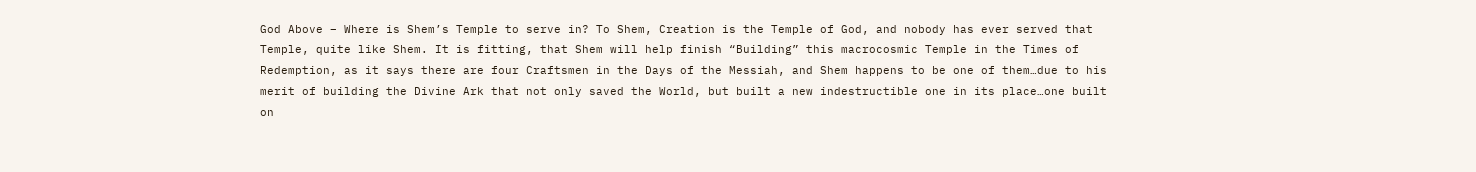God Above – Where is Shem’s Temple to serve in? To Shem, Creation is the Temple of God, and nobody has ever served that Temple, quite like Shem. It is fitting, that Shem will help finish “Building” this macrocosmic Temple in the Times of Redemption, as it says there are four Craftsmen in the Days of the Messiah, and Shem happens to be one of them…due to his merit of building the Divine Ark that not only saved the World, but built a new indestructible one in its place…one built on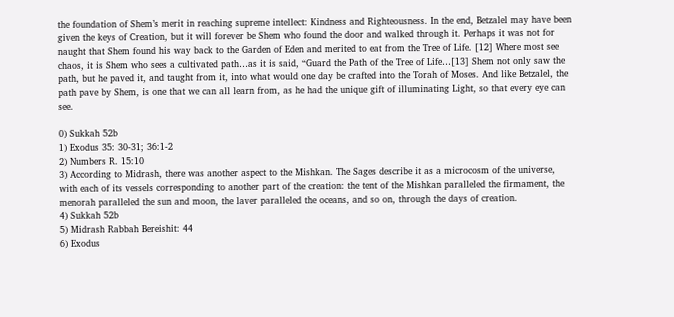the foundation of Shem’s merit in reaching supreme intellect: Kindness and Righteousness. In the end, Betzalel may have been given the keys of Creation, but it will forever be Shem who found the door and walked through it. Perhaps it was not for naught that Shem found his way back to the Garden of Eden and merited to eat from the Tree of Life. [12] Where most see chaos, it is Shem who sees a cultivated path…as it is said, “Guard the Path of the Tree of Life…[13] Shem not only saw the path, but he paved it, and taught from it, into what would one day be crafted into the Torah of Moses. And like Betzalel, the path pave by Shem, is one that we can all learn from, as he had the unique gift of illuminating Light, so that every eye can see.

0) Sukkah 52b
1) Exodus 35: 30-31; 36:1-2
2) Numbers R. 15:10
3) According to Midrash, there was another aspect to the Mishkan. The Sages describe it as a microcosm of the universe, with each of its vessels corresponding to another part of the creation: the tent of the Mishkan paralleled the firmament, the menorah paralleled the sun and moon, the laver paralleled the oceans, and so on, through the days of creation.
4) Sukkah 52b
5) Midrash Rabbah Bereishit: 44
6) Exodus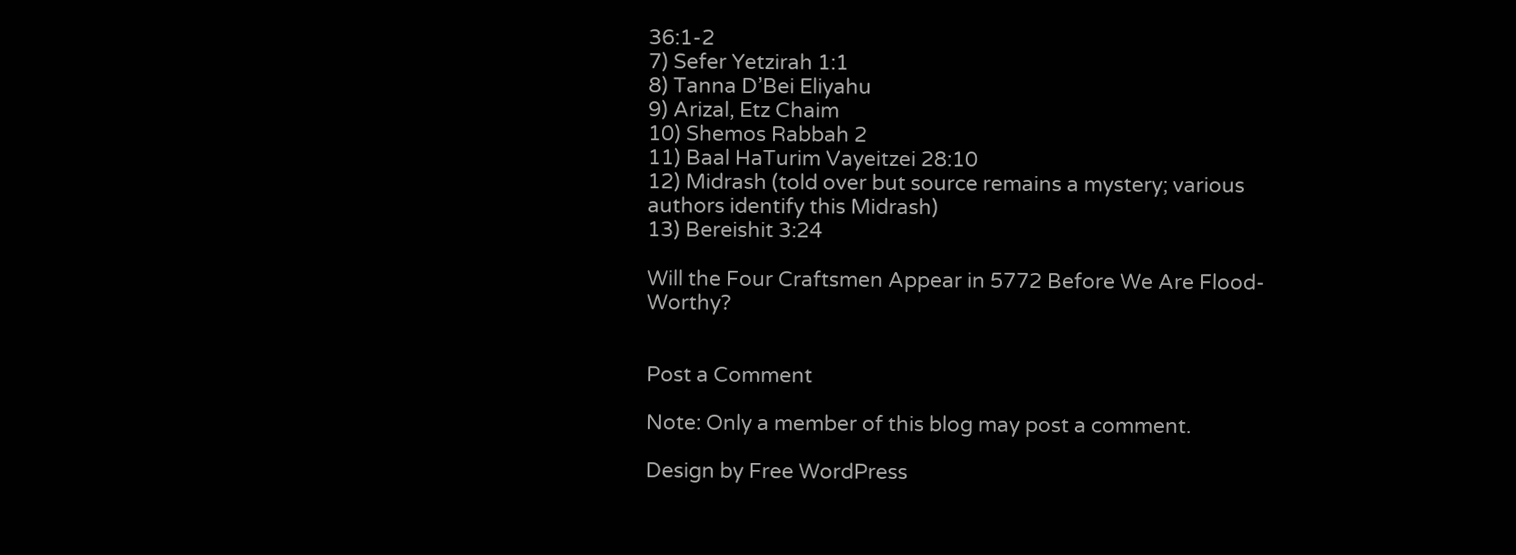36:1-2
7) Sefer Yetzirah 1:1
8) Tanna D’Bei Eliyahu
9) Arizal, Etz Chaim
10) Shemos Rabbah 2
11) Baal HaTurim Vayeitzei 28:10
12) Midrash (told over but source remains a mystery; various authors identify this Midrash)
13) Bereishit 3:24

Will the Four Craftsmen Appear in 5772 Before We Are Flood-Worthy?


Post a Comment

Note: Only a member of this blog may post a comment.

Design by Free WordPress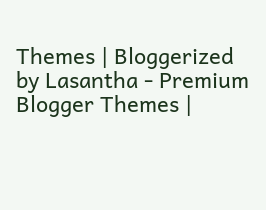Themes | Bloggerized by Lasantha - Premium Blogger Themes |